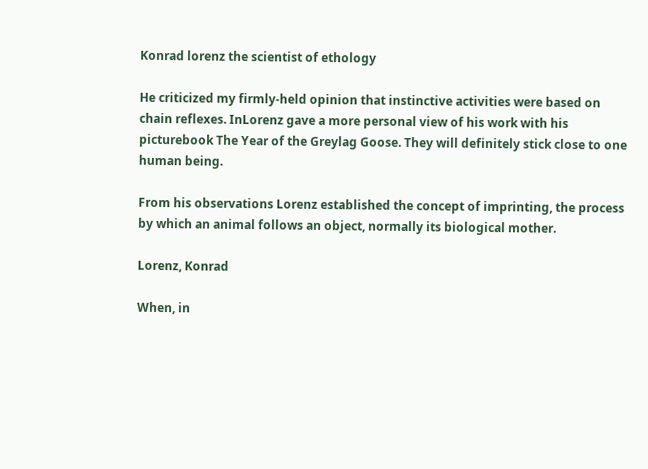Konrad lorenz the scientist of ethology

He criticized my firmly-held opinion that instinctive activities were based on chain reflexes. InLorenz gave a more personal view of his work with his picturebook The Year of the Greylag Goose. They will definitely stick close to one human being.

From his observations Lorenz established the concept of imprinting, the process by which an animal follows an object, normally its biological mother.

Lorenz, Konrad

When, in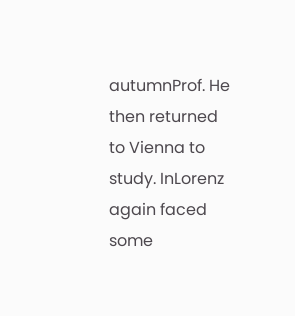autumnProf. He then returned to Vienna to study. InLorenz again faced some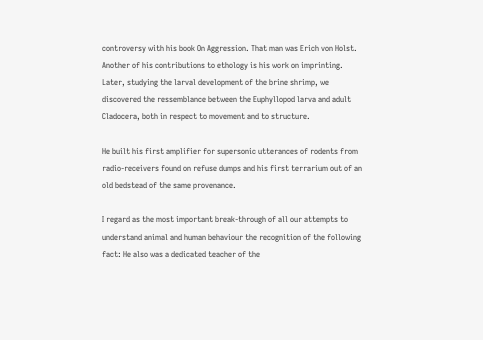controversy with his book On Aggression. That man was Erich von Holst. Another of his contributions to ethology is his work on imprinting. Later, studying the larval development of the brine shrimp, we discovered the ressemblance between the Euphyllopod larva and adult Cladocera, both in respect to movement and to structure.

He built his first amplifier for supersonic utterances of rodents from radio-receivers found on refuse dumps and his first terrarium out of an old bedstead of the same provenance.

I regard as the most important break-through of all our attempts to understand animal and human behaviour the recognition of the following fact: He also was a dedicated teacher of the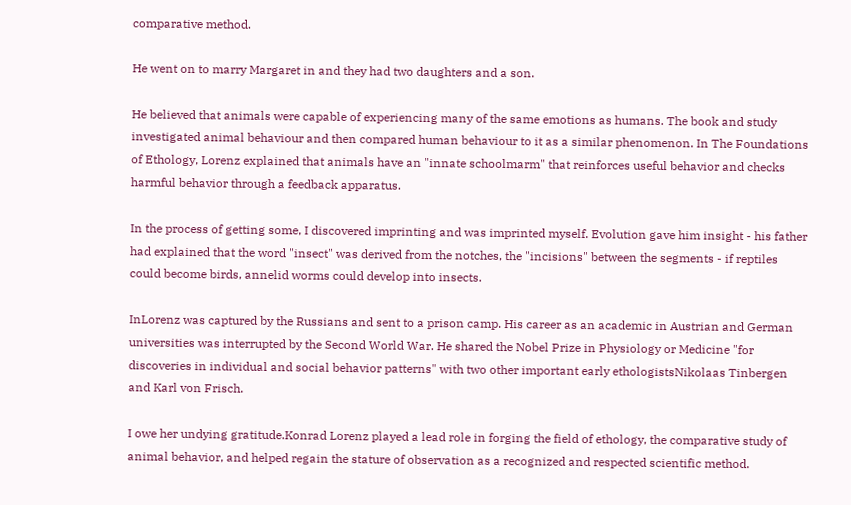comparative method.

He went on to marry Margaret in and they had two daughters and a son.

He believed that animals were capable of experiencing many of the same emotions as humans. The book and study investigated animal behaviour and then compared human behaviour to it as a similar phenomenon. In The Foundations of Ethology, Lorenz explained that animals have an "innate schoolmarm" that reinforces useful behavior and checks harmful behavior through a feedback apparatus.

In the process of getting some, I discovered imprinting and was imprinted myself. Evolution gave him insight - his father had explained that the word "insect" was derived from the notches, the "incisions" between the segments - if reptiles could become birds, annelid worms could develop into insects.

InLorenz was captured by the Russians and sent to a prison camp. His career as an academic in Austrian and German universities was interrupted by the Second World War. He shared the Nobel Prize in Physiology or Medicine "for discoveries in individual and social behavior patterns" with two other important early ethologistsNikolaas Tinbergen and Karl von Frisch.

I owe her undying gratitude.Konrad Lorenz played a lead role in forging the field of ethology, the comparative study of animal behavior, and helped regain the stature of observation as a recognized and respected scientific method.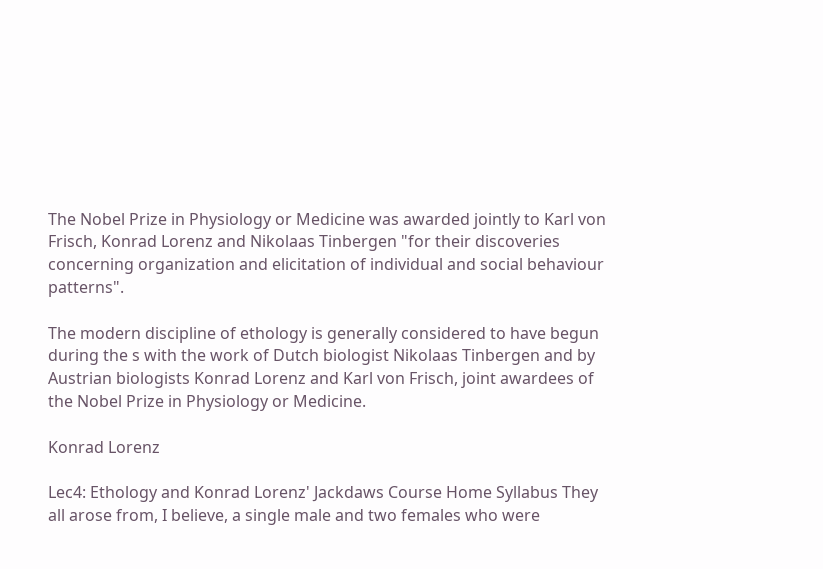The Nobel Prize in Physiology or Medicine was awarded jointly to Karl von Frisch, Konrad Lorenz and Nikolaas Tinbergen "for their discoveries concerning organization and elicitation of individual and social behaviour patterns".

The modern discipline of ethology is generally considered to have begun during the s with the work of Dutch biologist Nikolaas Tinbergen and by Austrian biologists Konrad Lorenz and Karl von Frisch, joint awardees of the Nobel Prize in Physiology or Medicine.

Konrad Lorenz

Lec4: Ethology and Konrad Lorenz' Jackdaws Course Home Syllabus They all arose from, I believe, a single male and two females who were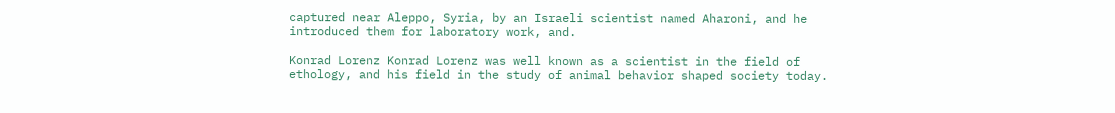captured near Aleppo, Syria, by an Israeli scientist named Aharoni, and he introduced them for laboratory work, and.

Konrad Lorenz Konrad Lorenz was well known as a scientist in the field of ethology, and his field in the study of animal behavior shaped society today.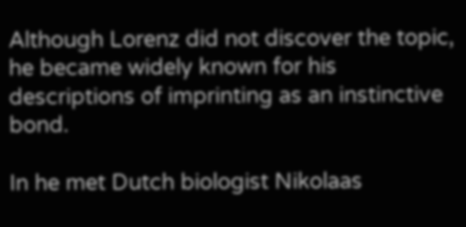Although Lorenz did not discover the topic, he became widely known for his descriptions of imprinting as an instinctive bond.

In he met Dutch biologist Nikolaas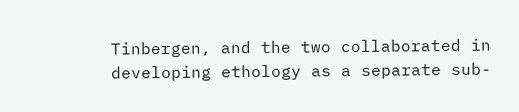Tinbergen, and the two collaborated in developing ethology as a separate sub-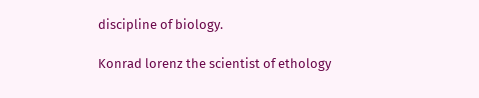discipline of biology.

Konrad lorenz the scientist of ethology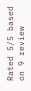Rated 5/5 based on 9 review